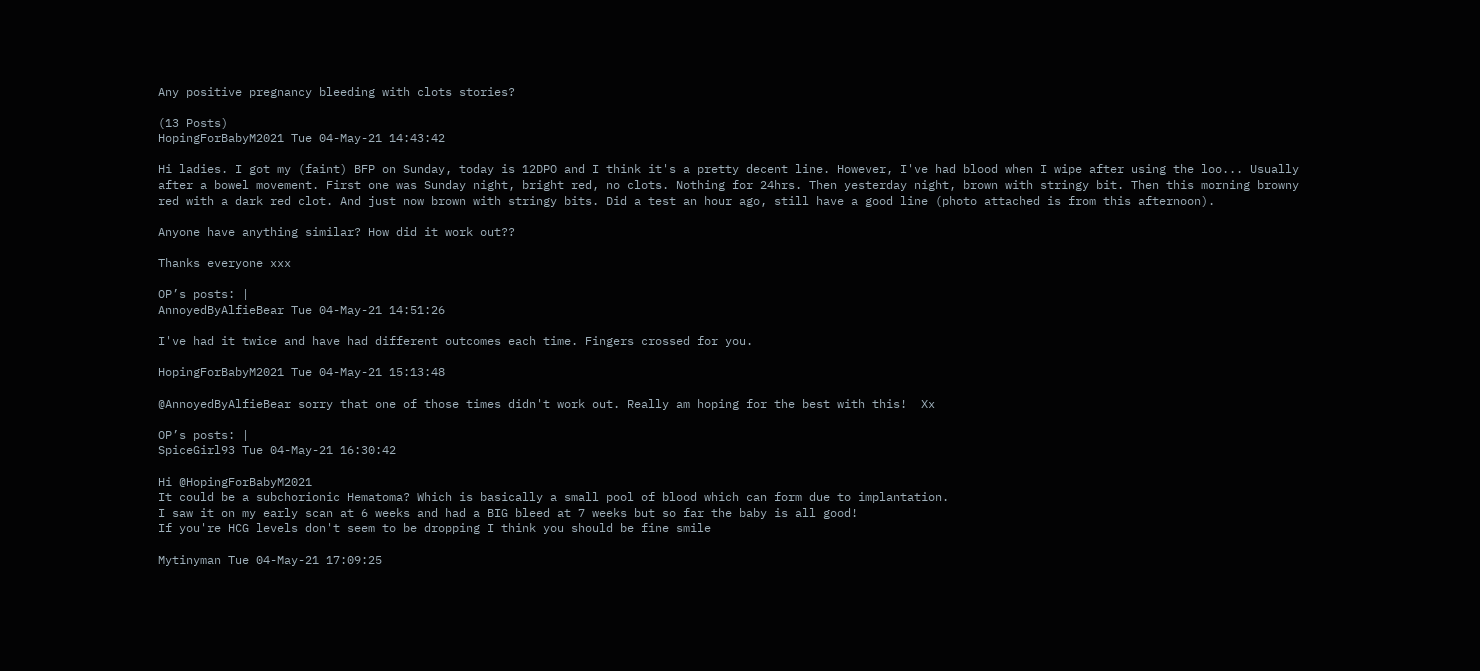Any positive pregnancy bleeding with clots stories?

(13 Posts)
HopingForBabyM2021 Tue 04-May-21 14:43:42

Hi ladies. I got my (faint) BFP on Sunday, today is 12DPO and I think it's a pretty decent line. However, I've had blood when I wipe after using the loo... Usually after a bowel movement. First one was Sunday night, bright red, no clots. Nothing for 24hrs. Then yesterday night, brown with stringy bit. Then this morning browny red with a dark red clot. And just now brown with stringy bits. Did a test an hour ago, still have a good line (photo attached is from this afternoon).

Anyone have anything similar? How did it work out??

Thanks everyone xxx

OP’s posts: |
AnnoyedByAlfieBear Tue 04-May-21 14:51:26

I've had it twice and have had different outcomes each time. Fingers crossed for you.

HopingForBabyM2021 Tue 04-May-21 15:13:48

@AnnoyedByAlfieBear sorry that one of those times didn't work out. Really am hoping for the best with this!  Xx

OP’s posts: |
SpiceGirl93 Tue 04-May-21 16:30:42

Hi @HopingForBabyM2021
It could be a subchorionic Hematoma? Which is basically a small pool of blood which can form due to implantation.
I saw it on my early scan at 6 weeks and had a BIG bleed at 7 weeks but so far the baby is all good!
If you're HCG levels don't seem to be dropping I think you should be fine smile

Mytinyman Tue 04-May-21 17:09:25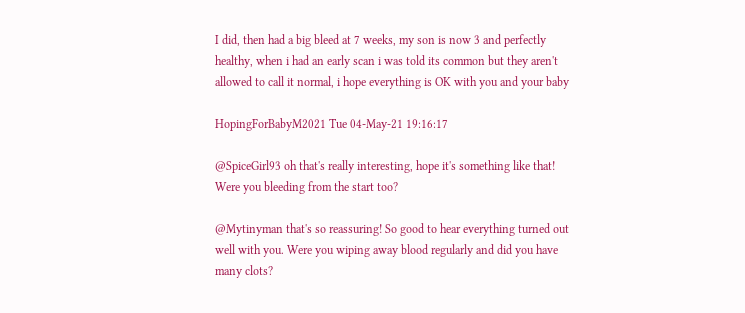I did, then had a big bleed at 7 weeks, my son is now 3 and perfectly healthy, when i had an early scan i was told its common but they aren't allowed to call it normal, i hope everything is OK with you and your baby

HopingForBabyM2021 Tue 04-May-21 19:16:17

@SpiceGirl93 oh that's really interesting, hope it's something like that! Were you bleeding from the start too?

@Mytinyman that's so reassuring! So good to hear everything turned out well with you. Were you wiping away blood regularly and did you have many clots?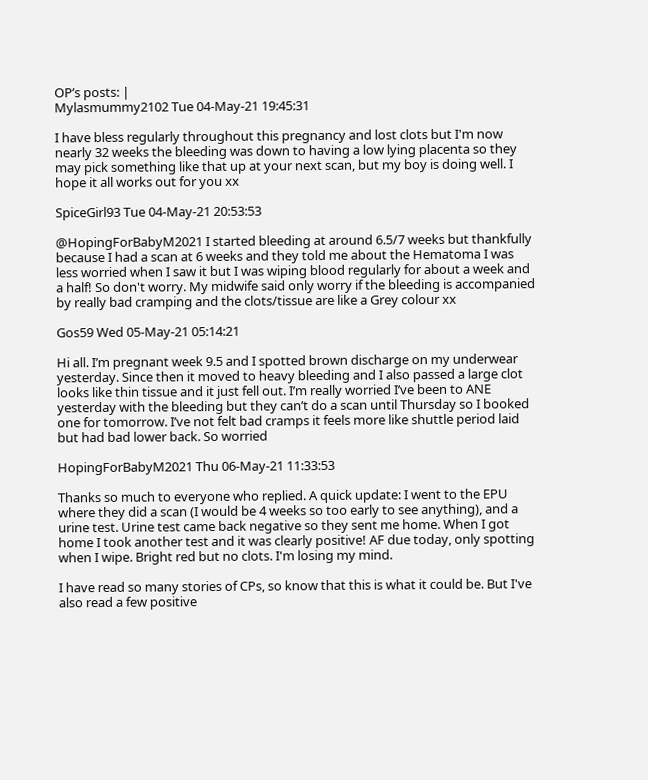OP’s posts: |
Mylasmummy2102 Tue 04-May-21 19:45:31

I have bless regularly throughout this pregnancy and lost clots but I'm now nearly 32 weeks the bleeding was down to having a low lying placenta so they may pick something like that up at your next scan, but my boy is doing well. I hope it all works out for you xx

SpiceGirl93 Tue 04-May-21 20:53:53

@HopingForBabyM2021 I started bleeding at around 6.5/7 weeks but thankfully because I had a scan at 6 weeks and they told me about the Hematoma I was less worried when I saw it but I was wiping blood regularly for about a week and a half! So don't worry. My midwife said only worry if the bleeding is accompanied by really bad cramping and the clots/tissue are like a Grey colour xx

Gos59 Wed 05-May-21 05:14:21

Hi all. I’m pregnant week 9.5 and I spotted brown discharge on my underwear yesterday. Since then it moved to heavy bleeding and I also passed a large clot looks like thin tissue and it just fell out. I’m really worried I’ve been to ANE yesterday with the bleeding but they can’t do a scan until Thursday so I booked one for tomorrow. I’ve not felt bad cramps it feels more like shuttle period laid but had bad lower back. So worried

HopingForBabyM2021 Thu 06-May-21 11:33:53

Thanks so much to everyone who replied. A quick update: I went to the EPU where they did a scan (I would be 4 weeks so too early to see anything), and a urine test. Urine test came back negative so they sent me home. When I got home I took another test and it was clearly positive! AF due today, only spotting when I wipe. Bright red but no clots. I'm losing my mind.

I have read so many stories of CPs, so know that this is what it could be. But I've also read a few positive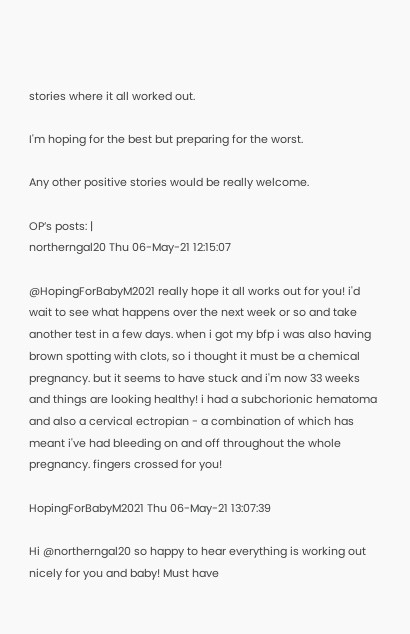stories where it all worked out.

I'm hoping for the best but preparing for the worst.

Any other positive stories would be really welcome.

OP’s posts: |
northerngal20 Thu 06-May-21 12:15:07

@HopingForBabyM2021 really hope it all works out for you! i'd wait to see what happens over the next week or so and take another test in a few days. when i got my bfp i was also having brown spotting with clots, so i thought it must be a chemical pregnancy. but it seems to have stuck and i'm now 33 weeks and things are looking healthy! i had a subchorionic hematoma and also a cervical ectropian - a combination of which has meant i've had bleeding on and off throughout the whole pregnancy. fingers crossed for you!

HopingForBabyM2021 Thu 06-May-21 13:07:39

Hi @northerngal20 so happy to hear everything is working out nicely for you and baby! Must have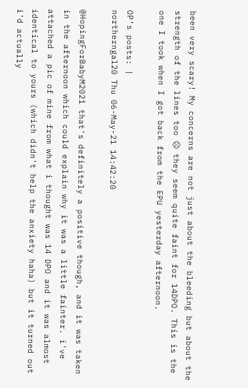been very scary! My concerns are not just about the bleeding but about the strength of the lines too ☹ they seem quite faint for 14DPO. This is the one I took when I got back from the EPU yesterday afternoon.

OP’s posts: |
northerngal20 Thu 06-May-21 14:42:20

@HopingForBabyM2021 that's definitely a positive though, and it was taken in the afternoon which could explain why it was a little fainter. i've attached a pic of mine from what i thought was 14 DPO and it was almost identical to yours (which didn't help the anxiety haha) but it turned out i'd actually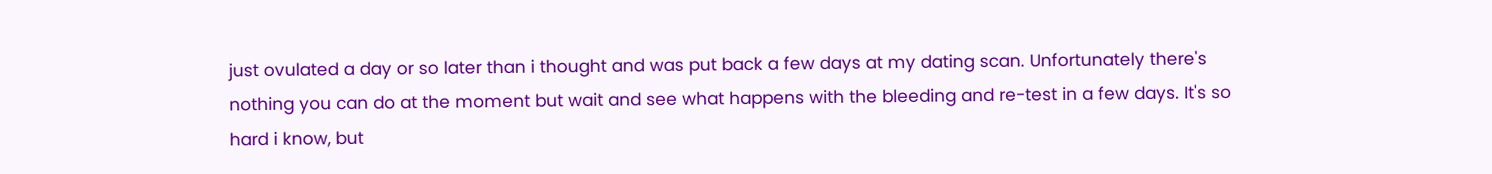just ovulated a day or so later than i thought and was put back a few days at my dating scan. Unfortunately there's nothing you can do at the moment but wait and see what happens with the bleeding and re-test in a few days. It's so hard i know, but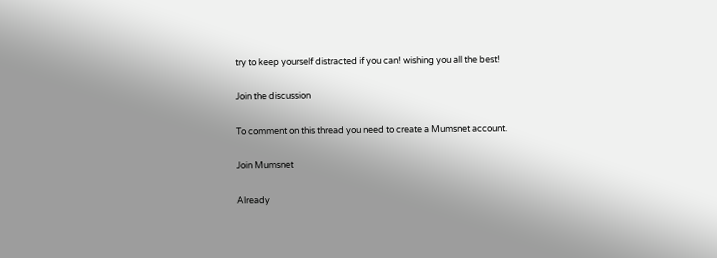try to keep yourself distracted if you can! wishing you all the best!

Join the discussion

To comment on this thread you need to create a Mumsnet account.

Join Mumsnet

Already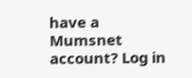have a Mumsnet account? Log in